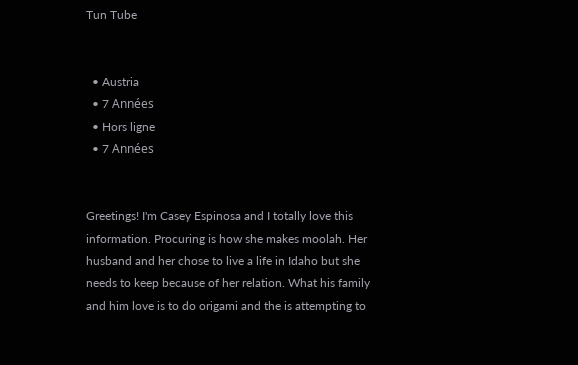Tun Tube


  • Austria
  • 7 Années
  • Hors ligne
  • 7 Années


Greetings! I'm Casey Espinosa and I totally love this information. Procuring is how she makes moolah. Her husband and her chose to live a life in Idaho but she needs to keep because of her relation. What his family and him love is to do origami and the is attempting to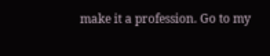make it a profession. Go to my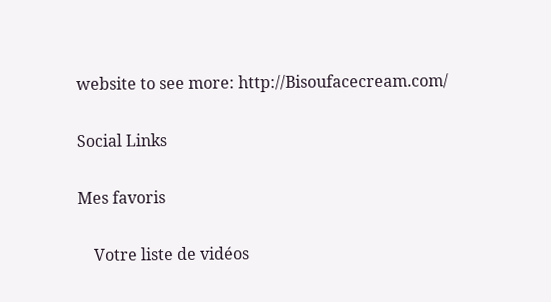website to see more: http://Bisoufacecream.com/

Social Links

Mes favoris

    Votre liste de vidéos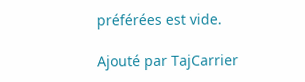préférées est vide.

Ajouté par TajCarrier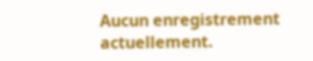Aucun enregistrement actuellement.